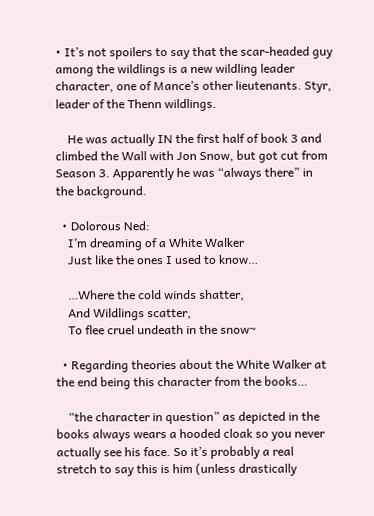• It’s not spoilers to say that the scar-headed guy among the wildlings is a new wildling leader character, one of Mance’s other lieutenants. Styr, leader of the Thenn wildlings.

    He was actually IN the first half of book 3 and climbed the Wall with Jon Snow, but got cut from Season 3. Apparently he was “always there” in the background.

  • Dolorous Ned:
    I’m dreaming of a White Walker
    Just like the ones I used to know…

    …Where the cold winds shatter,
    And Wildlings scatter,
    To flee cruel undeath in the snow~

  • Regarding theories about the White Walker at the end being this character from the books…

    “the character in question” as depicted in the books always wears a hooded cloak so you never actually see his face. So it’s probably a real stretch to say this is him (unless drastically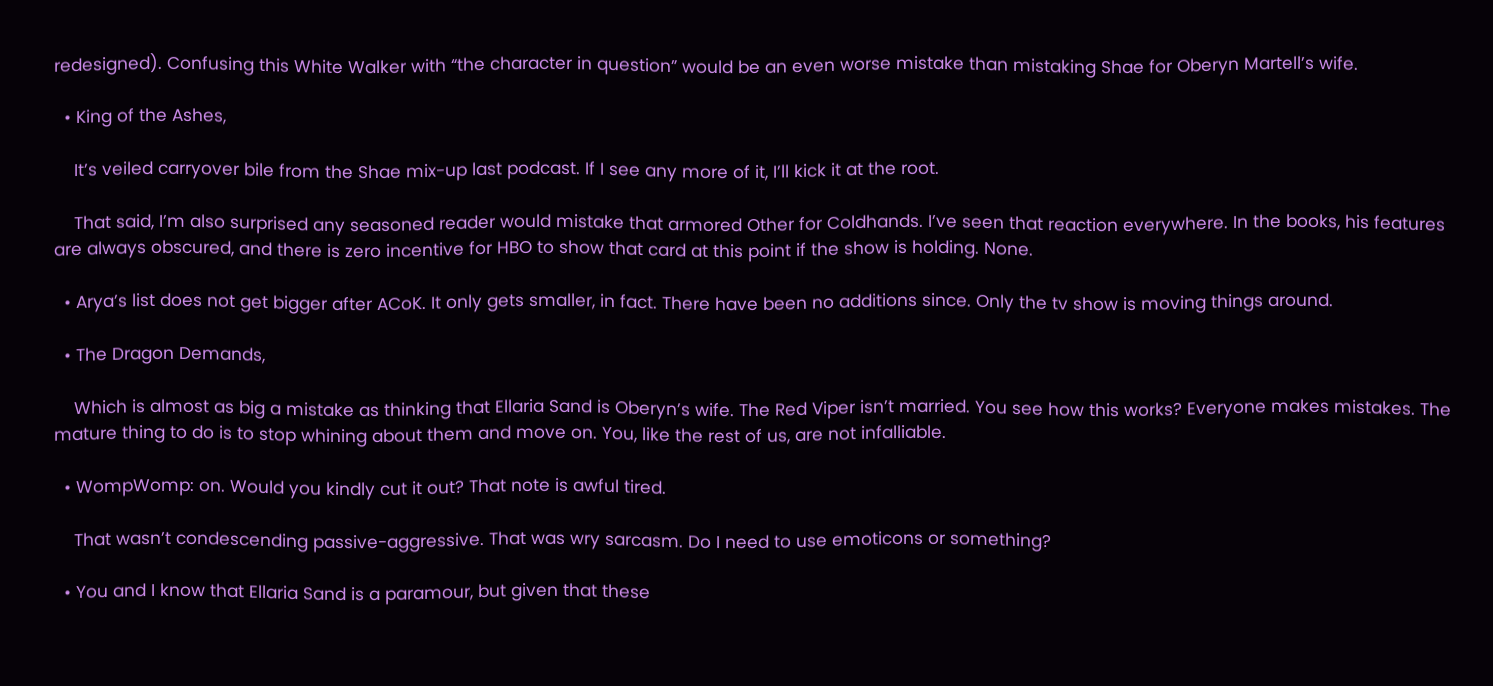redesigned). Confusing this White Walker with “the character in question” would be an even worse mistake than mistaking Shae for Oberyn Martell’s wife.

  • King of the Ashes,

    It’s veiled carryover bile from the Shae mix-up last podcast. If I see any more of it, I’ll kick it at the root.

    That said, I’m also surprised any seasoned reader would mistake that armored Other for Coldhands. I’ve seen that reaction everywhere. In the books, his features are always obscured, and there is zero incentive for HBO to show that card at this point if the show is holding. None.

  • Arya’s list does not get bigger after ACoK. It only gets smaller, in fact. There have been no additions since. Only the tv show is moving things around.

  • The Dragon Demands,

    Which is almost as big a mistake as thinking that Ellaria Sand is Oberyn’s wife. The Red Viper isn’t married. You see how this works? Everyone makes mistakes. The mature thing to do is to stop whining about them and move on. You, like the rest of us, are not infalliable.

  • WompWomp: on. Would you kindly cut it out? That note is awful tired.

    That wasn’t condescending passive-aggressive. That was wry sarcasm. Do I need to use emoticons or something?

  • You and I know that Ellaria Sand is a paramour, but given that these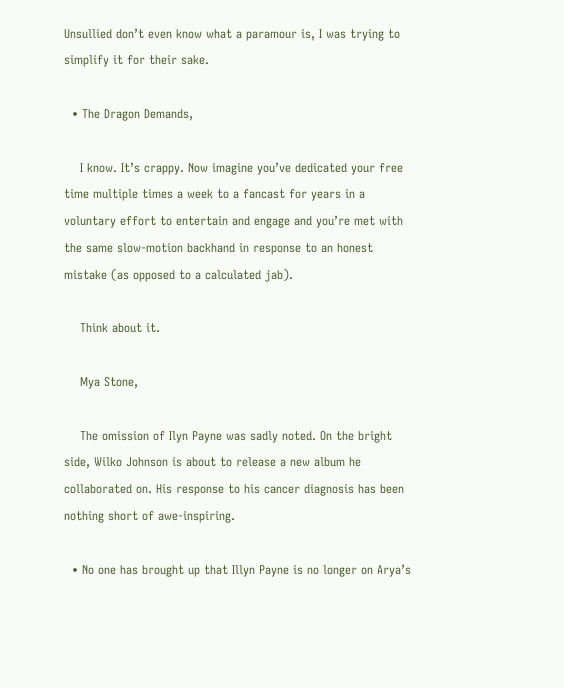Unsullied don’t even know what a paramour is, I was trying to simplify it for their sake.

  • The Dragon Demands,

    I know. It’s crappy. Now imagine you’ve dedicated your free time multiple times a week to a fancast for years in a voluntary effort to entertain and engage and you’re met with the same slow-motion backhand in response to an honest mistake (as opposed to a calculated jab).

    Think about it.

    Mya Stone,

    The omission of Ilyn Payne was sadly noted. On the bright side, Wilko Johnson is about to release a new album he collaborated on. His response to his cancer diagnosis has been nothing short of awe-inspiring.

  • No one has brought up that Illyn Payne is no longer on Arya’s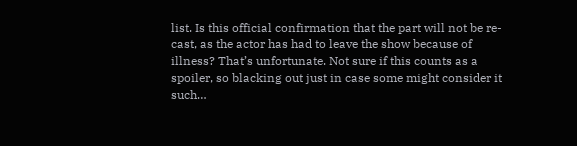list. Is this official confirmation that the part will not be re-cast, as the actor has had to leave the show because of illness? That’s unfortunate. Not sure if this counts as a spoiler, so blacking out just in case some might consider it such…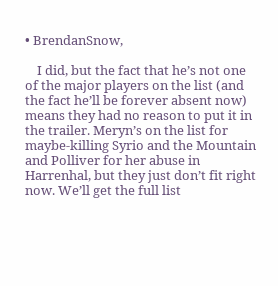• BrendanSnow,

    I did, but the fact that he’s not one of the major players on the list (and the fact he’ll be forever absent now) means they had no reason to put it in the trailer. Meryn’s on the list for maybe-killing Syrio and the Mountain and Polliver for her abuse in Harrenhal, but they just don’t fit right now. We’ll get the full list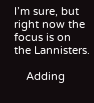I’m sure, but right now the focus is on the Lannisters.

    Adding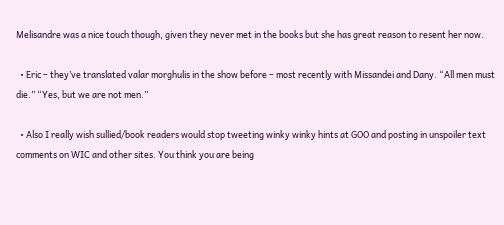Melisandre was a nice touch though, given they never met in the books but she has great reason to resent her now.

  • Eric – they’ve translated valar morghulis in the show before – most recently with Missandei and Dany. “All men must die.” “Yes, but we are not men.”

  • Also I really wish sullied/book readers would stop tweeting winky winky hints at GOO and posting in unspoiler text comments on WIC and other sites. You think you are being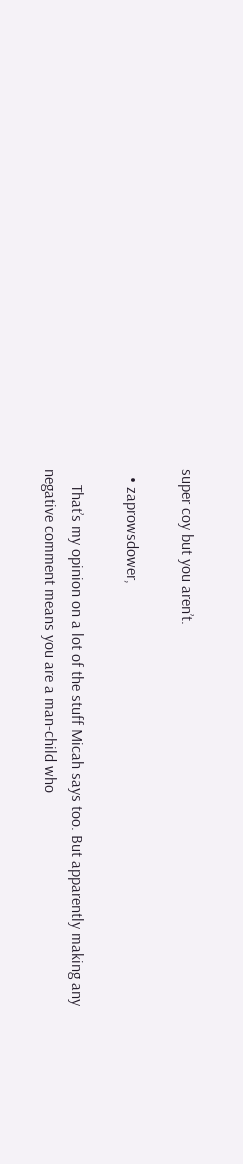super coy but you aren’t.

  • zaprowsdower,

    That’s my opinion on a lot of the stuff Micah says too. But apparently making any negative comment means you are a man-child who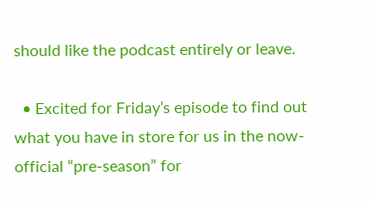should like the podcast entirely or leave.

  • Excited for Friday’s episode to find out what you have in store for us in the now-official “pre-season” for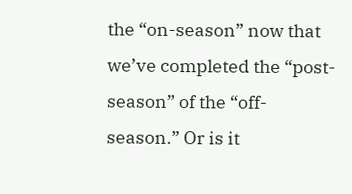the “on-season” now that we’ve completed the “post-season” of the “off-season.” Or is it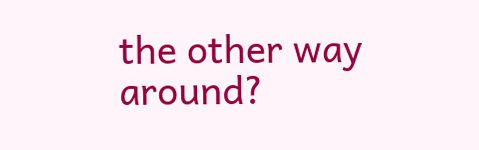the other way around?